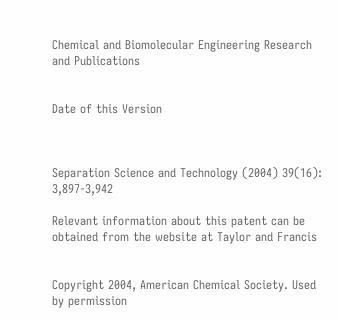Chemical and Biomolecular Engineering Research and Publications


Date of this Version



Separation Science and Technology (2004) 39(16): 3,897-3,942

Relevant information about this patent can be obtained from the website at Taylor and Francis


Copyright 2004, American Chemical Society. Used by permission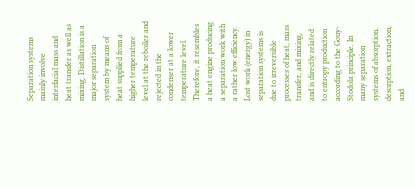Separation systems mainly involve interfacial mass and heat transfer as well as mixing. Distillation is a major separation system by means of heat supplied from a higher temperature level at the reboiler and rejected in the condenser at a lower temperature level. Therefore, it resembles a heat engine producing a separation work with a rather low efficiency. Lost work (energy) in separation systems is due to irreversible processes of heat, mass transfer, and mixing, and is directly related to entropy production according to the Gouy-Stodola principle. In many separation systems of absorption, desorption, extraction, and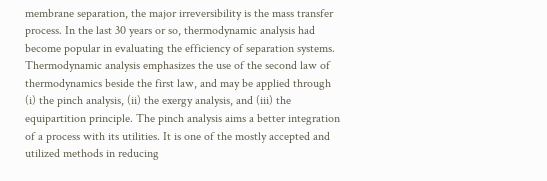membrane separation, the major irreversibility is the mass transfer process. In the last 30 years or so, thermodynamic analysis had become popular in evaluating the efficiency of separation systems. Thermodynamic analysis emphasizes the use of the second law of thermodynamics beside the first law, and may be applied through (i) the pinch analysis, (ii) the exergy analysis, and (iii) the equipartition principle. The pinch analysis aims a better integration of a process with its utilities. It is one of the mostly accepted and utilized methods in reducing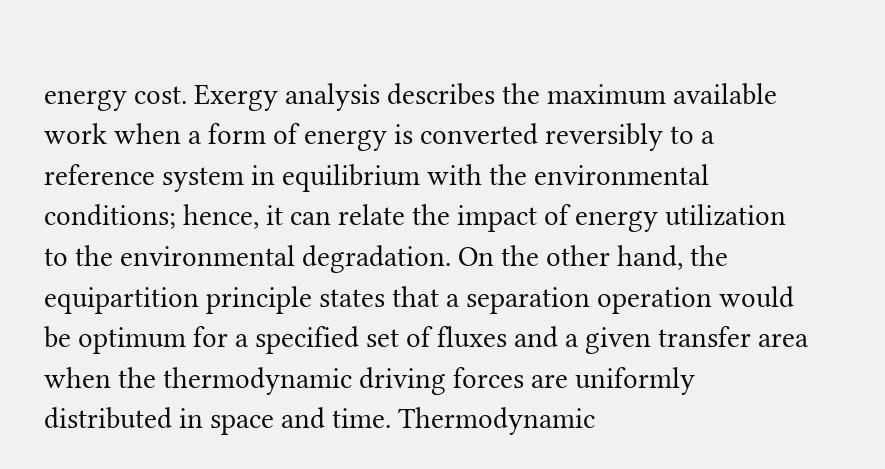energy cost. Exergy analysis describes the maximum available work when a form of energy is converted reversibly to a reference system in equilibrium with the environmental conditions; hence, it can relate the impact of energy utilization to the environmental degradation. On the other hand, the equipartition principle states that a separation operation would be optimum for a specified set of fluxes and a given transfer area when the thermodynamic driving forces are uniformly distributed in space and time. Thermodynamic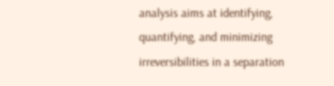analysis aims at identifying, quantifying, and minimizing irreversibilities in a separation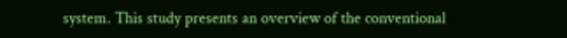system. This study presents an overview of the conventional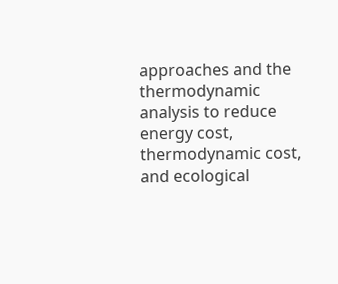approaches and the thermodynamic analysis to reduce energy cost, thermodynamic cost, and ecological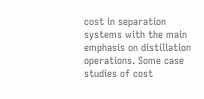cost in separation systems with the main emphasis on distillation operations. Some case studies of cost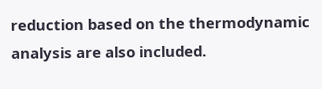reduction based on the thermodynamic analysis are also included.